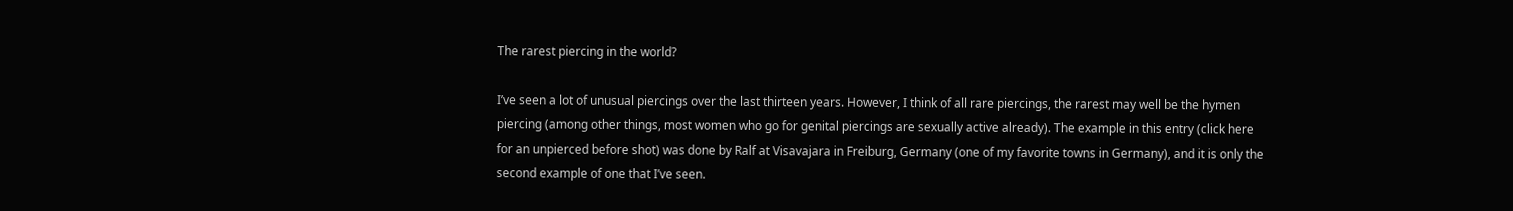The rarest piercing in the world?

I’ve seen a lot of unusual piercings over the last thirteen years. However, I think of all rare piercings, the rarest may well be the hymen piercing (among other things, most women who go for genital piercings are sexually active already). The example in this entry (click here for an unpierced before shot) was done by Ralf at Visavajara in Freiburg, Germany (one of my favorite towns in Germany), and it is only the second example of one that I’ve seen.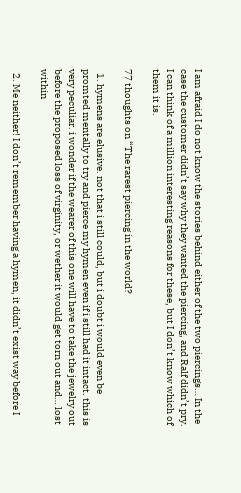I am afraid I do not know the stories behind either of the two piercings… In the case the customer didn’t say why they wanted the piercing, and Ralf didn’t pry. I can think of a million interesting reasons for these, but I don’t know which of them it is.

77 thoughts on “The rarest piercing in the world?

  1. hymens are elusive. not that i still could, but i doubt i would even be promted mentally to try and pierce my hymen even if i still had it intact. this is very peculiar. i wonder if the wearer of this one will have to take the jewelry out before the proposed loss of virginity, or wether it would get torn out and… lost within

  2. Me neither! I don’t remember having a hymen, it didn’t exist way before I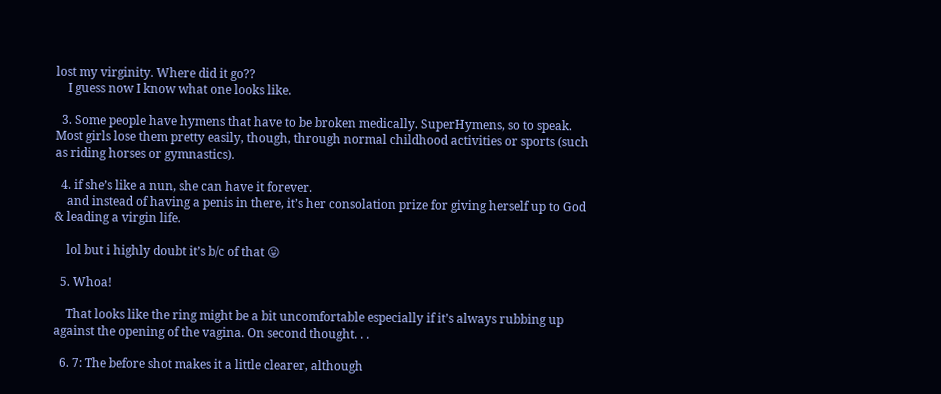lost my virginity. Where did it go??
    I guess now I know what one looks like.

  3. Some people have hymens that have to be broken medically. SuperHymens, so to speak. Most girls lose them pretty easily, though, through normal childhood activities or sports (such as riding horses or gymnastics).

  4. if she’s like a nun, she can have it forever.
    and instead of having a penis in there, it’s her consolation prize for giving herself up to God & leading a virgin life.

    lol but i highly doubt it’s b/c of that 😛

  5. Whoa!

    That looks like the ring might be a bit uncomfortable especially if it’s always rubbing up against the opening of the vagina. On second thought. . .

  6. 7: The before shot makes it a little clearer, although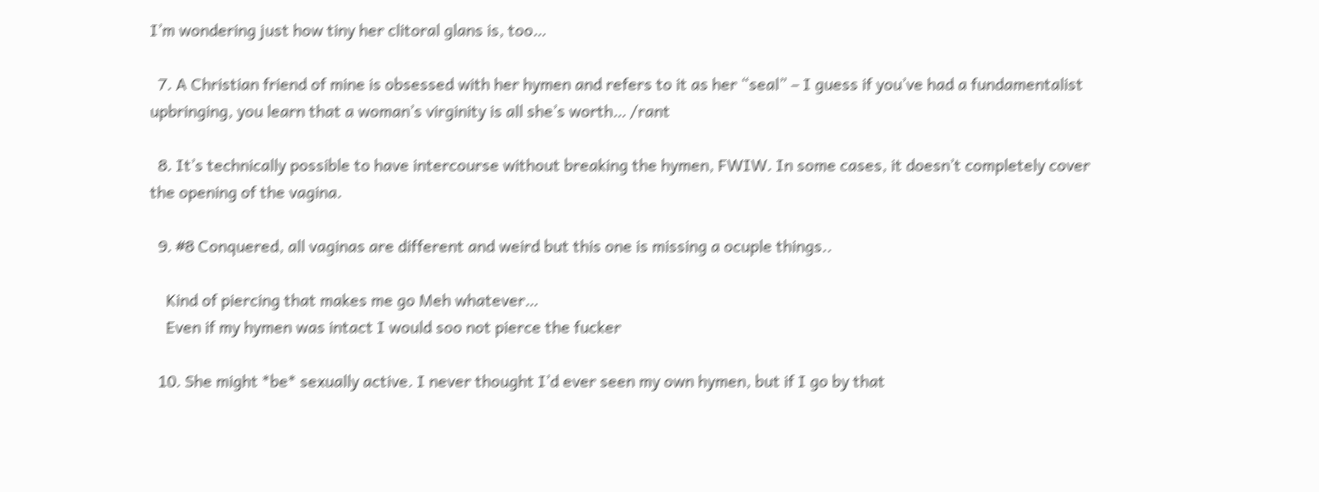I’m wondering just how tiny her clitoral glans is, too…

  7. A Christian friend of mine is obsessed with her hymen and refers to it as her “seal” – I guess if you’ve had a fundamentalist upbringing, you learn that a woman’s virginity is all she’s worth… /rant

  8. It’s technically possible to have intercourse without breaking the hymen, FWIW. In some cases, it doesn’t completely cover the opening of the vagina.

  9. #8 Conquered, all vaginas are different and weird but this one is missing a ocuple things..

    Kind of piercing that makes me go Meh whatever…
    Even if my hymen was intact I would soo not pierce the fucker

  10. She might *be* sexually active. I never thought I’d ever seen my own hymen, but if I go by that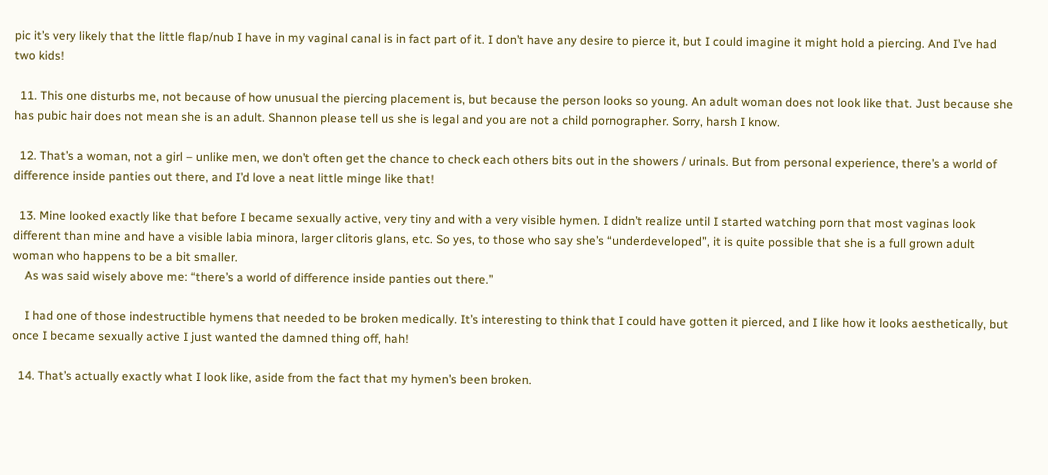pic it’s very likely that the little flap/nub I have in my vaginal canal is in fact part of it. I don’t have any desire to pierce it, but I could imagine it might hold a piercing. And I’ve had two kids!

  11. This one disturbs me, not because of how unusual the piercing placement is, but because the person looks so young. An adult woman does not look like that. Just because she has pubic hair does not mean she is an adult. Shannon please tell us she is legal and you are not a child pornographer. Sorry, harsh I know.

  12. That’s a woman, not a girl – unlike men, we don’t often get the chance to check each others bits out in the showers / urinals. But from personal experience, there’s a world of difference inside panties out there, and I’d love a neat little minge like that!

  13. Mine looked exactly like that before I became sexually active, very tiny and with a very visible hymen. I didn’t realize until I started watching porn that most vaginas look different than mine and have a visible labia minora, larger clitoris glans, etc. So yes, to those who say she’s “underdeveloped”, it is quite possible that she is a full grown adult woman who happens to be a bit smaller.
    As was said wisely above me: “there’s a world of difference inside panties out there.”

    I had one of those indestructible hymens that needed to be broken medically. It’s interesting to think that I could have gotten it pierced, and I like how it looks aesthetically, but once I became sexually active I just wanted the damned thing off, hah!

  14. That’s actually exactly what I look like, aside from the fact that my hymen’s been broken.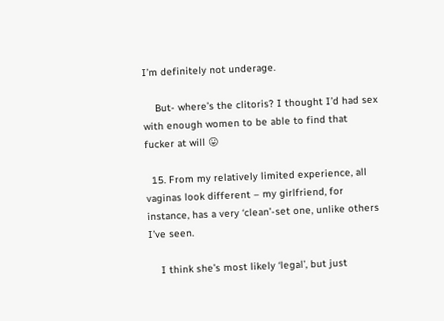I’m definitely not underage.

    But- where’s the clitoris? I thought I’d had sex with enough women to be able to find that fucker at will 😛

  15. From my relatively limited experience, all vaginas look different – my girlfriend, for instance, has a very ‘clean’-set one, unlike others I’ve seen.

    I think she’s most likely ‘legal’, but just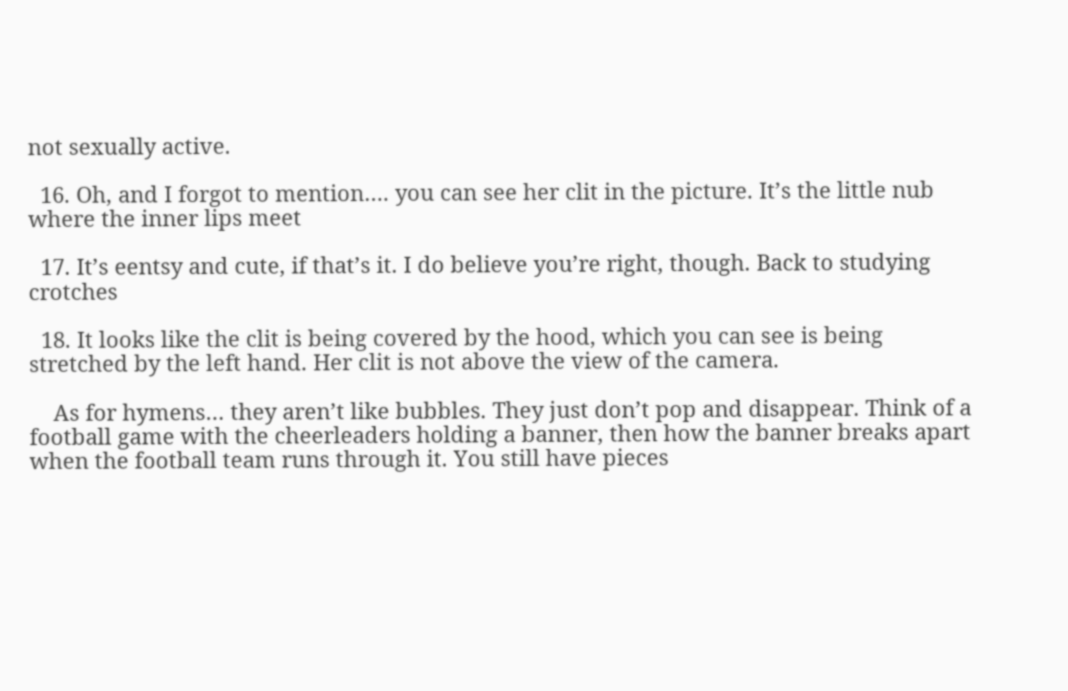not sexually active.

  16. Oh, and I forgot to mention…. you can see her clit in the picture. It’s the little nub where the inner lips meet

  17. It’s eentsy and cute, if that’s it. I do believe you’re right, though. Back to studying crotches

  18. It looks like the clit is being covered by the hood, which you can see is being stretched by the left hand. Her clit is not above the view of the camera.

    As for hymens… they aren’t like bubbles. They just don’t pop and disappear. Think of a football game with the cheerleaders holding a banner, then how the banner breaks apart when the football team runs through it. You still have pieces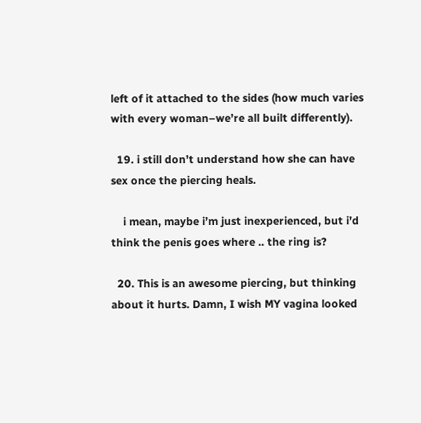left of it attached to the sides (how much varies with every woman–we’re all built differently).

  19. i still don’t understand how she can have sex once the piercing heals.

    i mean, maybe i’m just inexperienced, but i’d think the penis goes where .. the ring is?

  20. This is an awesome piercing, but thinking about it hurts. Damn, I wish MY vagina looked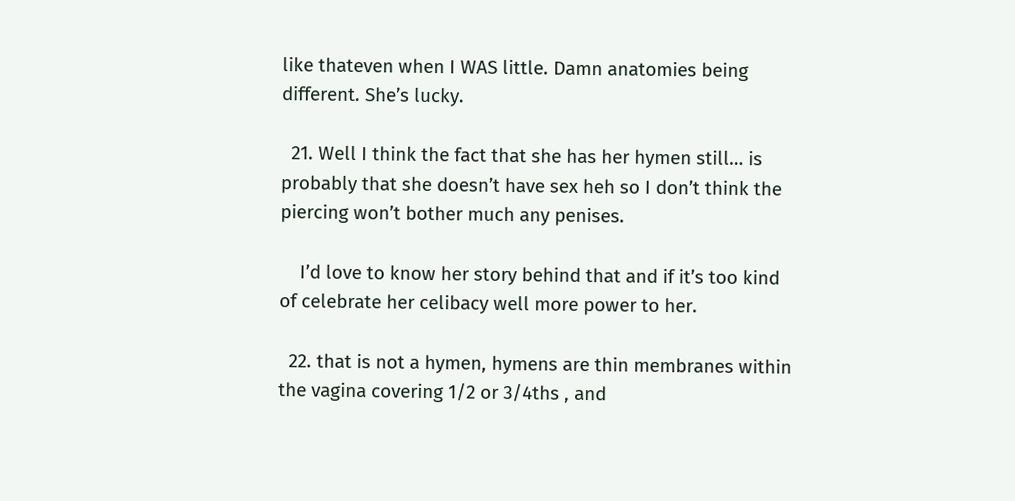like thateven when I WAS little. Damn anatomies being different. She’s lucky.

  21. Well I think the fact that she has her hymen still… is probably that she doesn’t have sex heh so I don’t think the piercing won’t bother much any penises.

    I’d love to know her story behind that and if it’s too kind of celebrate her celibacy well more power to her.

  22. that is not a hymen, hymens are thin membranes within the vagina covering 1/2 or 3/4ths , and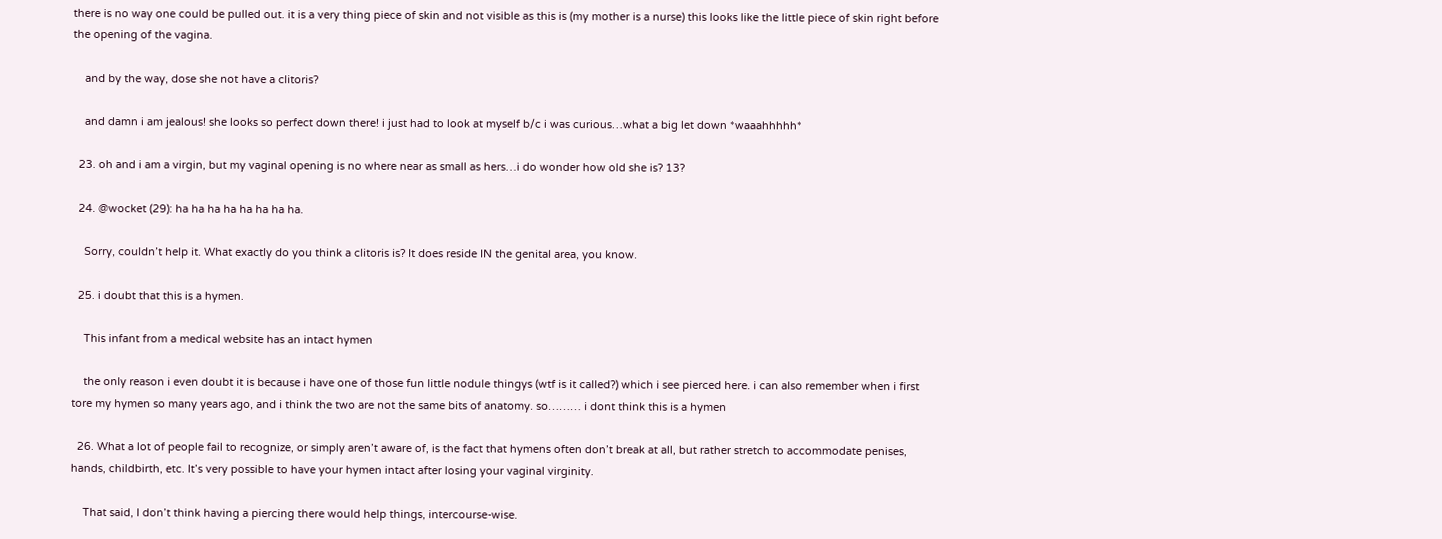there is no way one could be pulled out. it is a very thing piece of skin and not visible as this is (my mother is a nurse) this looks like the little piece of skin right before the opening of the vagina.

    and by the way, dose she not have a clitoris?

    and damn i am jealous! she looks so perfect down there! i just had to look at myself b/c i was curious…what a big let down *waaahhhhh*

  23. oh and i am a virgin, but my vaginal opening is no where near as small as hers…i do wonder how old she is? 13?

  24. @wocket (29): ha ha ha ha ha ha ha ha.

    Sorry, couldn’t help it. What exactly do you think a clitoris is? It does reside IN the genital area, you know.

  25. i doubt that this is a hymen.

    This infant from a medical website has an intact hymen

    the only reason i even doubt it is because i have one of those fun little nodule thingys (wtf is it called?) which i see pierced here. i can also remember when i first tore my hymen so many years ago, and i think the two are not the same bits of anatomy. so……… i dont think this is a hymen

  26. What a lot of people fail to recognize, or simply aren’t aware of, is the fact that hymens often don’t break at all, but rather stretch to accommodate penises, hands, childbirth, etc. It’s very possible to have your hymen intact after losing your vaginal virginity.

    That said, I don’t think having a piercing there would help things, intercourse-wise.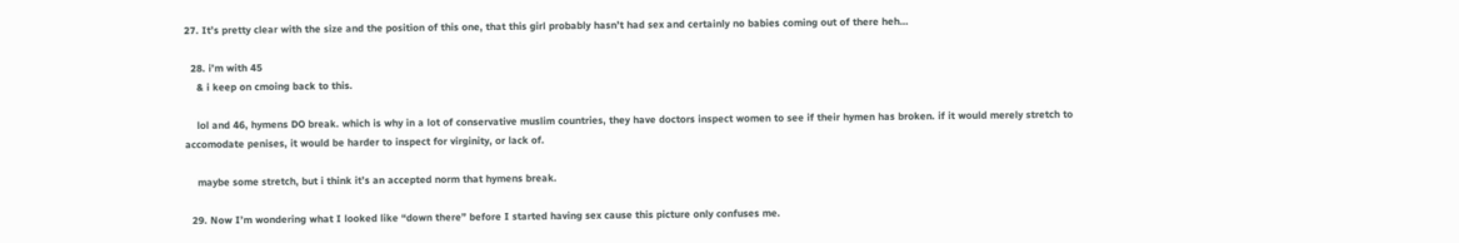27. It’s pretty clear with the size and the position of this one, that this girl probably hasn’t had sex and certainly no babies coming out of there heh…

  28. i’m with 45
    & i keep on cmoing back to this.

    lol and 46, hymens DO break. which is why in a lot of conservative muslim countries, they have doctors inspect women to see if their hymen has broken. if it would merely stretch to accomodate penises, it would be harder to inspect for virginity, or lack of.

    maybe some stretch, but i think it’s an accepted norm that hymens break.

  29. Now I’m wondering what I looked like “down there” before I started having sex cause this picture only confuses me.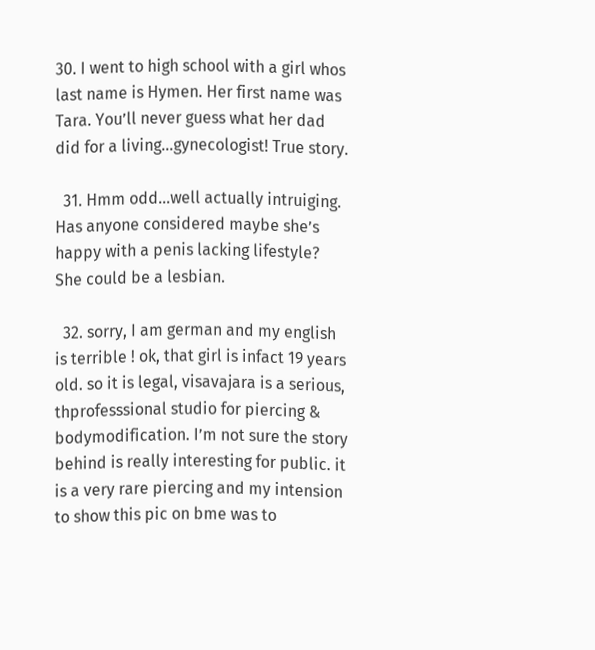30. I went to high school with a girl whos last name is Hymen. Her first name was Tara. You’ll never guess what her dad did for a living…gynecologist! True story.

  31. Hmm odd…well actually intruiging. Has anyone considered maybe she’s happy with a penis lacking lifestyle? She could be a lesbian.

  32. sorry, I am german and my english is terrible ! ok, that girl is infact 19 years old. so it is legal, visavajara is a serious, thprofesssional studio for piercing & bodymodification. I’m not sure the story behind is really interesting for public. it is a very rare piercing and my intension to show this pic on bme was to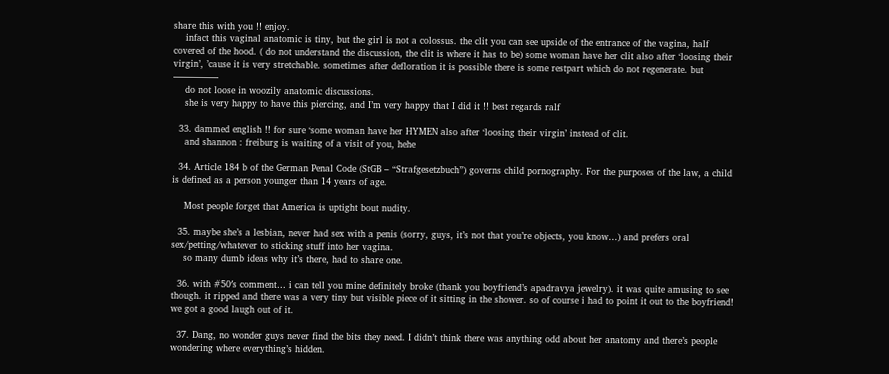share this with you !! enjoy.
    infact this vaginal anatomic is tiny, but the girl is not a colossus. the clit you can see upside of the entrance of the vagina, half covered of the hood. ( do not understand the discussion, the clit is where it has to be) some woman have her clit also after ‘loosing their virgin’, ’cause it is very stretchable. sometimes after defloration it is possible there is some restpart which do not regenerate. but —————
    do not loose in woozily anatomic discussions.
    she is very happy to have this piercing, and I’m very happy that I did it !! best regards ralf

  33. dammed english !! for sure ‘some woman have her HYMEN also after ‘loosing their virgin’ instead of clit.
    and shannon : freiburg is waiting of a visit of you, hehe

  34. Article 184 b of the German Penal Code (StGB – “Strafgesetzbuch”) governs child pornography. For the purposes of the law, a child is defined as a person younger than 14 years of age.

    Most people forget that America is uptight bout nudity.

  35. maybe she’s a lesbian, never had sex with a penis (sorry, guys, it’s not that you’re objects, you know…) and prefers oral sex/petting/whatever to sticking stuff into her vagina.
    so many dumb ideas why it’s there, had to share one.

  36. with #50′s comment… i can tell you mine definitely broke (thank you boyfriend’s apadravya jewelry). it was quite amusing to see though. it ripped and there was a very tiny but visible piece of it sitting in the shower. so of course i had to point it out to the boyfriend! we got a good laugh out of it.

  37. Dang, no wonder guys never find the bits they need. I didn’t think there was anything odd about her anatomy and there’s people wondering where everything’s hidden.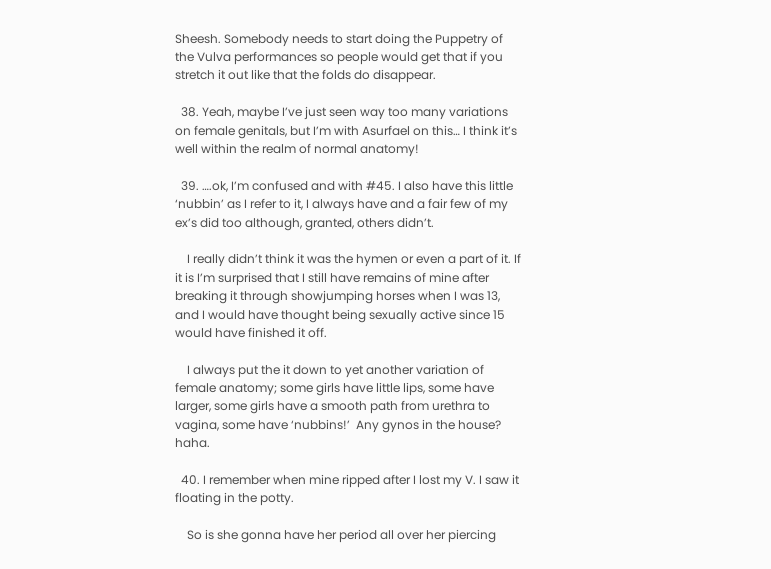Sheesh. Somebody needs to start doing the Puppetry of the Vulva performances so people would get that if you stretch it out like that the folds do disappear.

  38. Yeah, maybe I’ve just seen way too many variations on female genitals, but I’m with Asurfael on this… I think it’s well within the realm of normal anatomy!

  39. ….ok, I’m confused and with #45. I also have this little ‘nubbin’ as I refer to it, I always have and a fair few of my ex’s did too although, granted, others didn’t.

    I really didn’t think it was the hymen or even a part of it. If it is I’m surprised that I still have remains of mine after breaking it through showjumping horses when I was 13, and I would have thought being sexually active since 15 would have finished it off.

    I always put the it down to yet another variation of female anatomy; some girls have little lips, some have larger, some girls have a smooth path from urethra to vagina, some have ‘nubbins!’  Any gynos in the house? haha.

  40. I remember when mine ripped after I lost my V. I saw it floating in the potty.

    So is she gonna have her period all over her piercing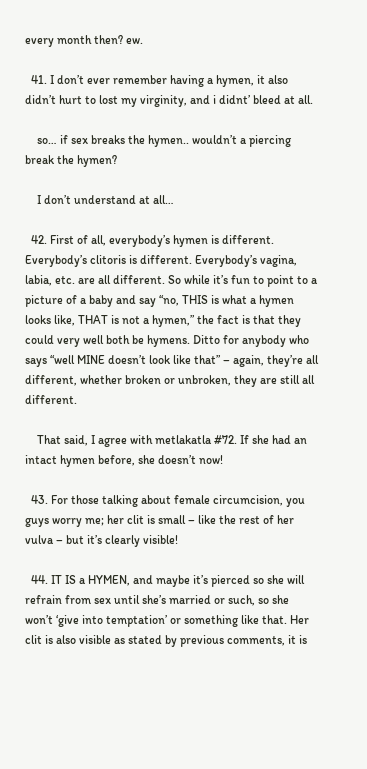every month then? ew.

  41. I don’t ever remember having a hymen, it also didn’t hurt to lost my virginity, and i didnt’ bleed at all.

    so… if sex breaks the hymen.. wouldn’t a piercing break the hymen?

    I don’t understand at all…

  42. First of all, everybody’s hymen is different. Everybody’s clitoris is different. Everybody’s vagina, labia, etc. are all different. So while it’s fun to point to a picture of a baby and say “no, THIS is what a hymen looks like, THAT is not a hymen,” the fact is that they could very well both be hymens. Ditto for anybody who says “well MINE doesn’t look like that” – again, they’re all different, whether broken or unbroken, they are still all different.

    That said, I agree with metlakatla #72. If she had an intact hymen before, she doesn’t now!

  43. For those talking about female circumcision, you guys worry me; her clit is small – like the rest of her vulva – but it’s clearly visible!

  44. IT IS a HYMEN, and maybe it’s pierced so she will refrain from sex until she’s married or such, so she won’t ‘give into temptation’ or something like that. Her clit is also visible as stated by previous comments, it is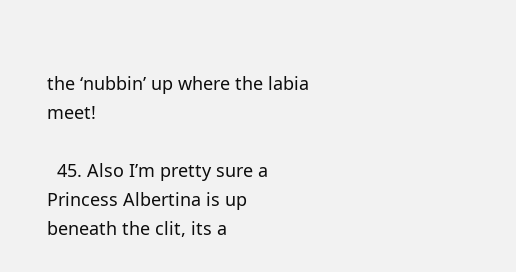the ‘nubbin’ up where the labia meet!

  45. Also I’m pretty sure a Princess Albertina is up beneath the clit, its a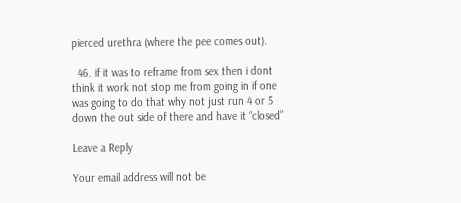pierced urethra (where the pee comes out).

  46. if it was to reframe from sex then i dont think it work not stop me from going in if one was going to do that why not just run 4 or 5 down the out side of there and have it “closed”

Leave a Reply

Your email address will not be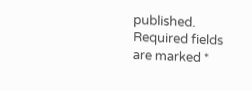published. Required fields are marked *